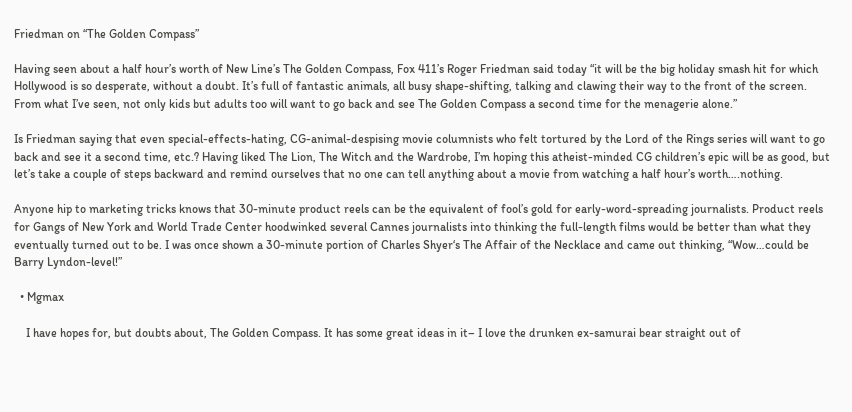Friedman on “The Golden Compass”

Having seen about a half hour’s worth of New Line’s The Golden Compass, Fox 411’s Roger Friedman said today “it will be the big holiday smash hit for which Hollywood is so desperate, without a doubt. It’s full of fantastic animals, all busy shape-shifting, talking and clawing their way to the front of the screen. From what I’ve seen, not only kids but adults too will want to go back and see The Golden Compass a second time for the menagerie alone.”

Is Friedman saying that even special-effects-hating, CG-animal-despising movie columnists who felt tortured by the Lord of the Rings series will want to go back and see it a second time, etc.? Having liked The Lion, The Witch and the Wardrobe, I’m hoping this atheist-minded CG children’s epic will be as good, but let’s take a couple of steps backward and remind ourselves that no one can tell anything about a movie from watching a half hour’s worth….nothing.

Anyone hip to marketing tricks knows that 30-minute product reels can be the equivalent of fool’s gold for early-word-spreading journalists. Product reels for Gangs of New York and World Trade Center hoodwinked several Cannes journalists into thinking the full-length films would be better than what they eventually turned out to be. I was once shown a 30-minute portion of Charles Shyer‘s The Affair of the Necklace and came out thinking, “Wow…could be Barry Lyndon-level!”

  • Mgmax

    I have hopes for, but doubts about, The Golden Compass. It has some great ideas in it– I love the drunken ex-samurai bear straight out of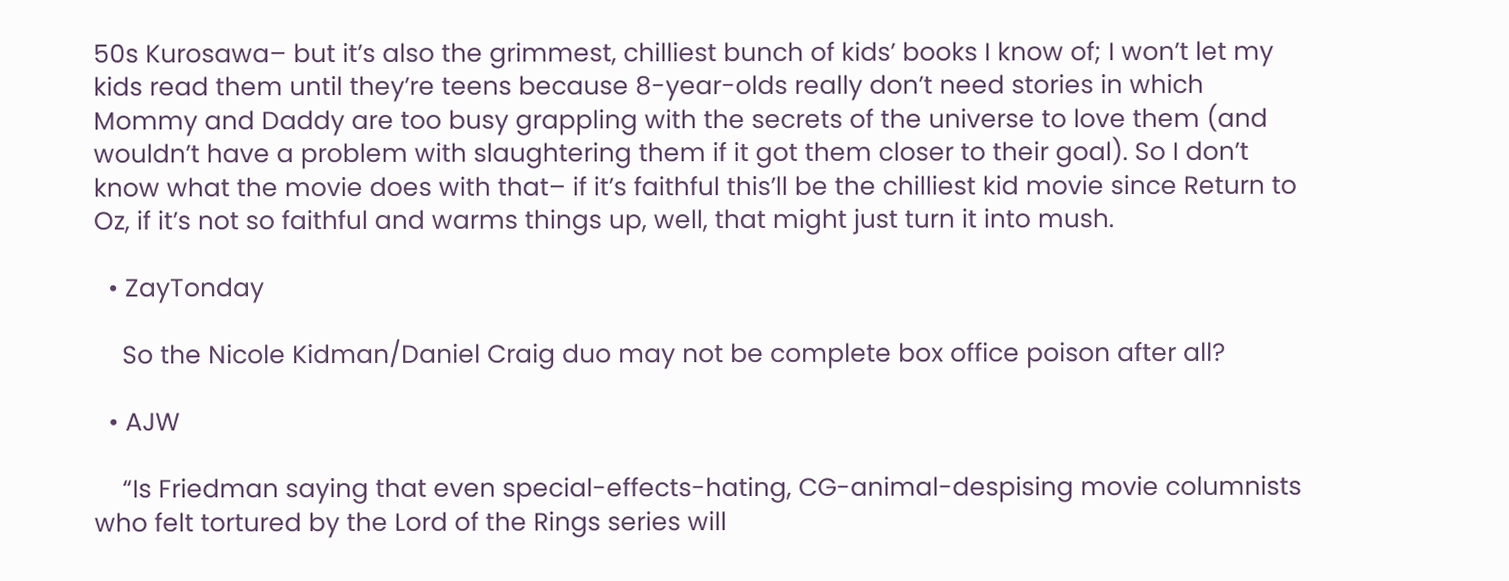50s Kurosawa– but it’s also the grimmest, chilliest bunch of kids’ books I know of; I won’t let my kids read them until they’re teens because 8-year-olds really don’t need stories in which Mommy and Daddy are too busy grappling with the secrets of the universe to love them (and wouldn’t have a problem with slaughtering them if it got them closer to their goal). So I don’t know what the movie does with that– if it’s faithful this’ll be the chilliest kid movie since Return to Oz, if it’s not so faithful and warms things up, well, that might just turn it into mush.

  • ZayTonday

    So the Nicole Kidman/Daniel Craig duo may not be complete box office poison after all?

  • AJW

    “Is Friedman saying that even special-effects-hating, CG-animal-despising movie columnists who felt tortured by the Lord of the Rings series will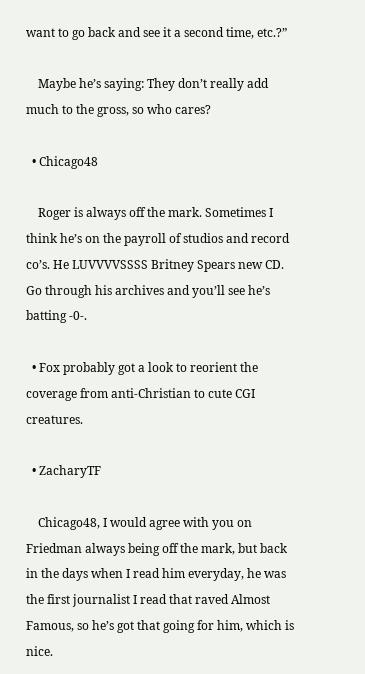want to go back and see it a second time, etc.?”

    Maybe he’s saying: They don’t really add much to the gross, so who cares?

  • Chicago48

    Roger is always off the mark. Sometimes I think he’s on the payroll of studios and record co’s. He LUVVVVSSSS Britney Spears new CD. Go through his archives and you’ll see he’s batting -0-.

  • Fox probably got a look to reorient the coverage from anti-Christian to cute CGI creatures.

  • ZacharyTF

    Chicago48, I would agree with you on Friedman always being off the mark, but back in the days when I read him everyday, he was the first journalist I read that raved Almost Famous, so he’s got that going for him, which is nice.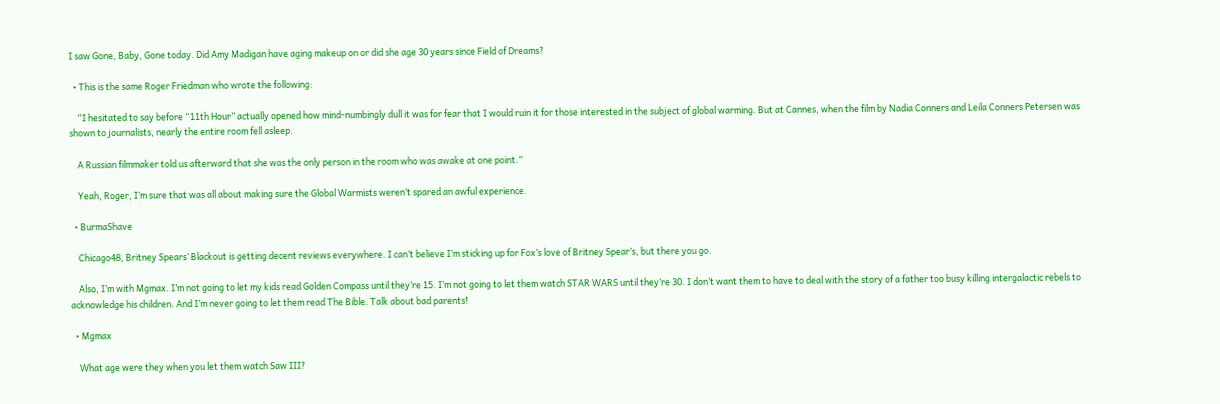I saw Gone, Baby, Gone today. Did Amy Madigan have aging makeup on or did she age 30 years since Field of Dreams?

  • This is the same Roger Friedman who wrote the following:

    “I hesitated to say before “11th Hour” actually opened how mind-numbingly dull it was for fear that I would ruin it for those interested in the subject of global warming. But at Cannes, when the film by Nadia Conners and Leila Conners Petersen was shown to journalists, nearly the entire room fell asleep.

    A Russian filmmaker told us afterward that she was the only person in the room who was awake at one point.”

    Yeah, Roger, I’m sure that was all about making sure the Global Warmists weren’t spared an awful experience.

  • BurmaShave

    Chicago48, Britney Spears’ Blackout is getting decent reviews everywhere. I can’t believe I’m sticking up for Fox’s love of Britney Spear’s, but there you go.

    Also, I’m with Mgmax. I’m not going to let my kids read Golden Compass until they’re 15. I’m not going to let them watch STAR WARS until they’re 30. I don’t want them to have to deal with the story of a father too busy killing intergalactic rebels to acknowledge his children. And I’m never going to let them read The Bible. Talk about bad parents!

  • Mgmax

    What age were they when you let them watch Saw III?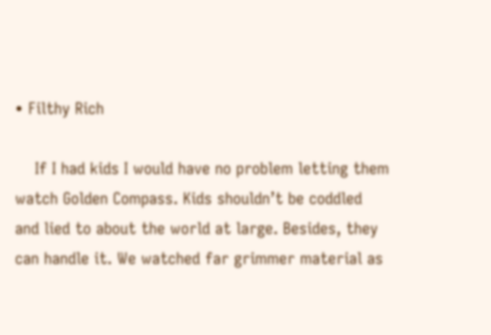• Filthy Rich

    If I had kids I would have no problem letting them watch Golden Compass. Kids shouldn’t be coddled and lied to about the world at large. Besides, they can handle it. We watched far grimmer material as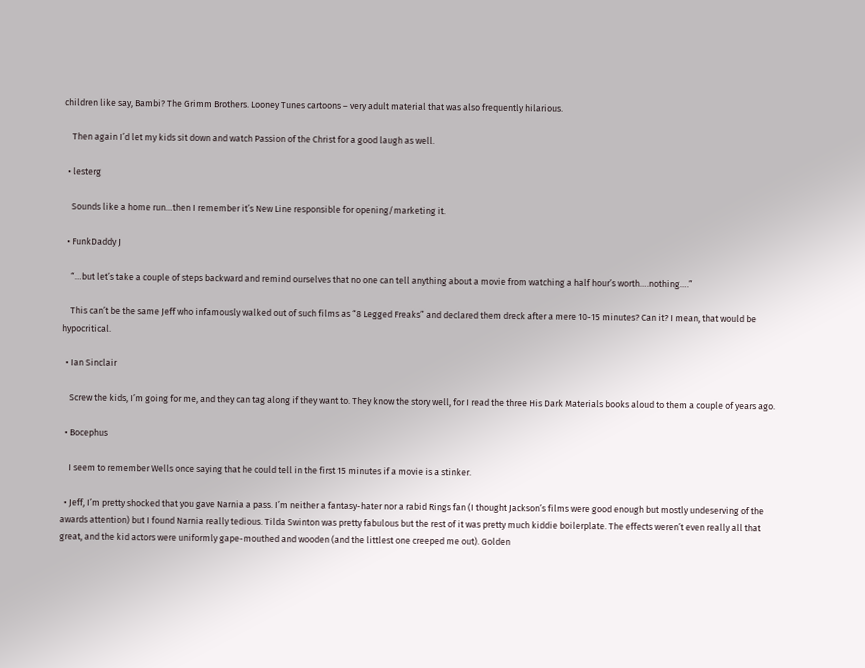children like say, Bambi? The Grimm Brothers. Looney Tunes cartoons – very adult material that was also frequently hilarious.

    Then again I’d let my kids sit down and watch Passion of the Christ for a good laugh as well.

  • lesterg

    Sounds like a home run…then I remember it’s New Line responsible for opening/marketing it.

  • FunkDaddy J

    “…but let’s take a couple of steps backward and remind ourselves that no one can tell anything about a movie from watching a half hour’s worth….nothing….”

    This can’t be the same Jeff who infamously walked out of such films as “8 Legged Freaks” and declared them dreck after a mere 10-15 minutes? Can it? I mean, that would be hypocritical.

  • Ian Sinclair

    Screw the kids, I’m going for me, and they can tag along if they want to. They know the story well, for I read the three His Dark Materials books aloud to them a couple of years ago.

  • Bocephus

    I seem to remember Wells once saying that he could tell in the first 15 minutes if a movie is a stinker.

  • Jeff, I’m pretty shocked that you gave Narnia a pass. I’m neither a fantasy-hater nor a rabid Rings fan (I thought Jackson’s films were good enough but mostly undeserving of the awards attention) but I found Narnia really tedious. Tilda Swinton was pretty fabulous but the rest of it was pretty much kiddie boilerplate. The effects weren’t even really all that great, and the kid actors were uniformly gape-mouthed and wooden (and the littlest one creeped me out). Golden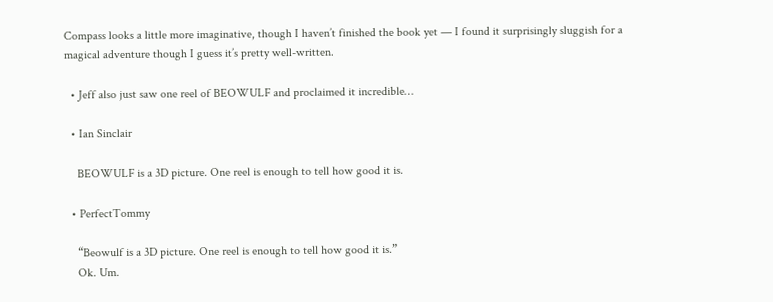Compass looks a little more imaginative, though I haven’t finished the book yet — I found it surprisingly sluggish for a magical adventure though I guess it’s pretty well-written.

  • Jeff also just saw one reel of BEOWULF and proclaimed it incredible…

  • Ian Sinclair

    BEOWULF is a 3D picture. One reel is enough to tell how good it is.

  • PerfectTommy

    “Beowulf is a 3D picture. One reel is enough to tell how good it is.”
    Ok. Um.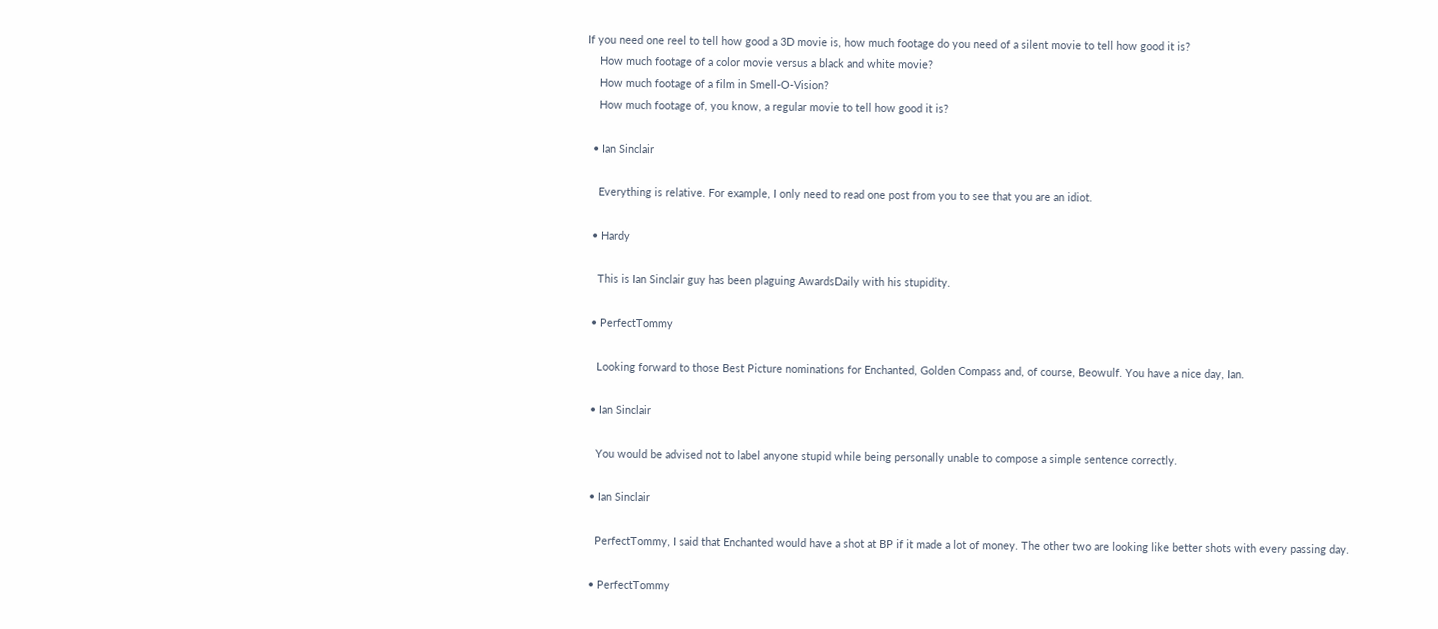If you need one reel to tell how good a 3D movie is, how much footage do you need of a silent movie to tell how good it is?
    How much footage of a color movie versus a black and white movie?
    How much footage of a film in Smell-O-Vision?
    How much footage of, you know, a regular movie to tell how good it is?

  • Ian Sinclair

    Everything is relative. For example, I only need to read one post from you to see that you are an idiot.

  • Hardy

    This is Ian Sinclair guy has been plaguing AwardsDaily with his stupidity.

  • PerfectTommy

    Looking forward to those Best Picture nominations for Enchanted, Golden Compass and, of course, Beowulf. You have a nice day, Ian.

  • Ian Sinclair

    You would be advised not to label anyone stupid while being personally unable to compose a simple sentence correctly.

  • Ian Sinclair

    PerfectTommy, I said that Enchanted would have a shot at BP if it made a lot of money. The other two are looking like better shots with every passing day.

  • PerfectTommy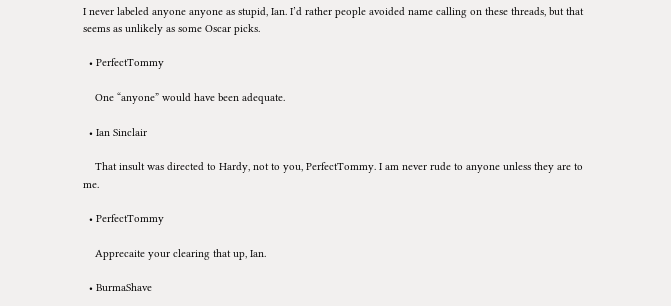I never labeled anyone anyone as stupid, Ian. I’d rather people avoided name calling on these threads, but that seems as unlikely as some Oscar picks.

  • PerfectTommy

    One “anyone” would have been adequate.

  • Ian Sinclair

    That insult was directed to Hardy, not to you, PerfectTommy. I am never rude to anyone unless they are to me.

  • PerfectTommy

    Apprecaite your clearing that up, Ian.

  • BurmaShave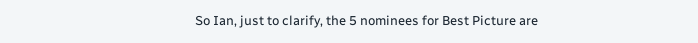So Ian, just to clarify, the 5 nominees for Best Picture are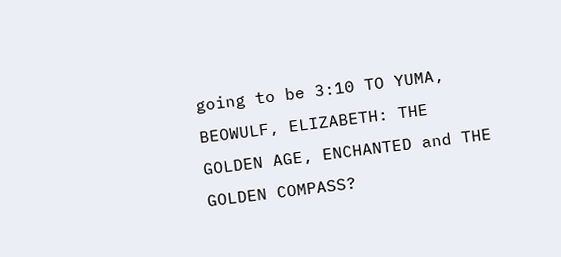going to be 3:10 TO YUMA, BEOWULF, ELIZABETH: THE GOLDEN AGE, ENCHANTED and THE GOLDEN COMPASS?